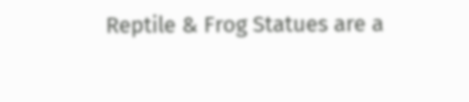Reptile & Frog Statues are a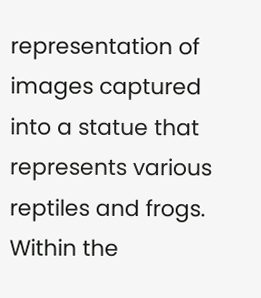representation of images captured into a statue that represents various reptiles and frogs. Within the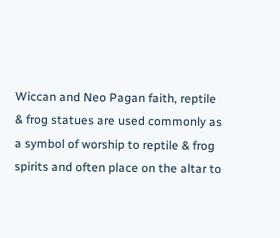Wiccan and Neo Pagan faith, reptile & frog statues are used commonly as a symbol of worship to reptile & frog spirits and often place on the altar to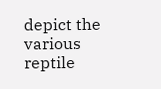depict the various reptile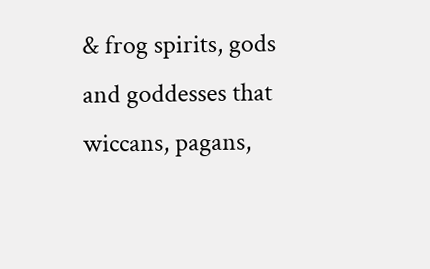& frog spirits, gods and goddesses that wiccans, pagans,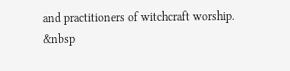and practitioners of witchcraft worship. &nbsp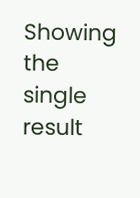Showing the single result